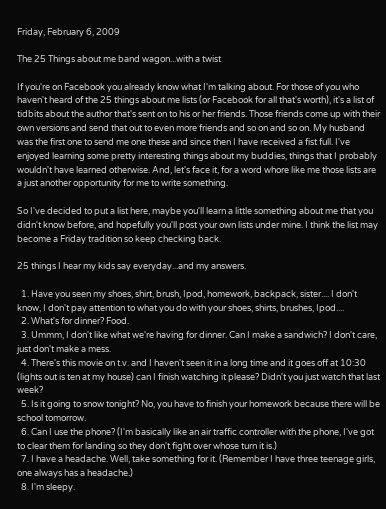Friday, February 6, 2009

The 25 Things about me band wagon...with a twist

If you're on Facebook you already know what I'm talking about. For those of you who haven't heard of the 25 things about me lists (or Facebook for all that's worth), it's a list of tidbits about the author that's sent on to his or her friends. Those friends come up with their own versions and send that out to even more friends and so on and so on. My husband was the first one to send me one these and since then I have received a fist full. I've enjoyed learning some pretty interesting things about my buddies, things that I probably wouldn't have learned otherwise. And, let's face it, for a word whore like me those lists are a just another opportunity for me to write something.

So I've decided to put a list here, maybe you'll learn a little something about me that you didn't know before, and hopefully you'll post your own lists under mine. I think the list may become a Friday tradition so keep checking back.

25 things I hear my kids say everyday...and my answers.

  1. Have you seen my shoes, shirt, brush, Ipod, homework, backpack, sister.... I don't know, I don't pay attention to what you do with your shoes, shirts, brushes, Ipod....
  2. What's for dinner? Food.
  3. Ummm, I don't like what we're having for dinner. Can I make a sandwich? I don't care, just don't make a mess.
  4. There's this movie on t.v. and I haven't seen it in a long time and it goes off at 10:30 (lights out is ten at my house) can I finish watching it please? Didn't you just watch that last week?
  5. Is it going to snow tonight? No, you have to finish your homework because there will be school tomorrow.
  6. Can I use the phone? (I'm basically like an air traffic controller with the phone, I've got to clear them for landing so they don't fight over whose turn it is.)
  7. I have a headache. Well, take something for it. (Remember I have three teenage girls, one always has a headache.)
  8. I'm sleepy.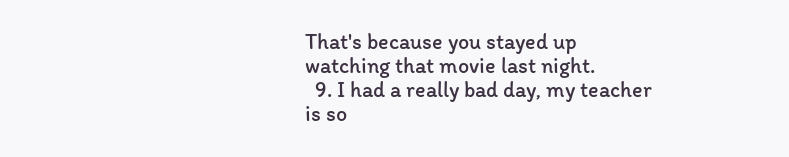That's because you stayed up watching that movie last night.
  9. I had a really bad day, my teacher is so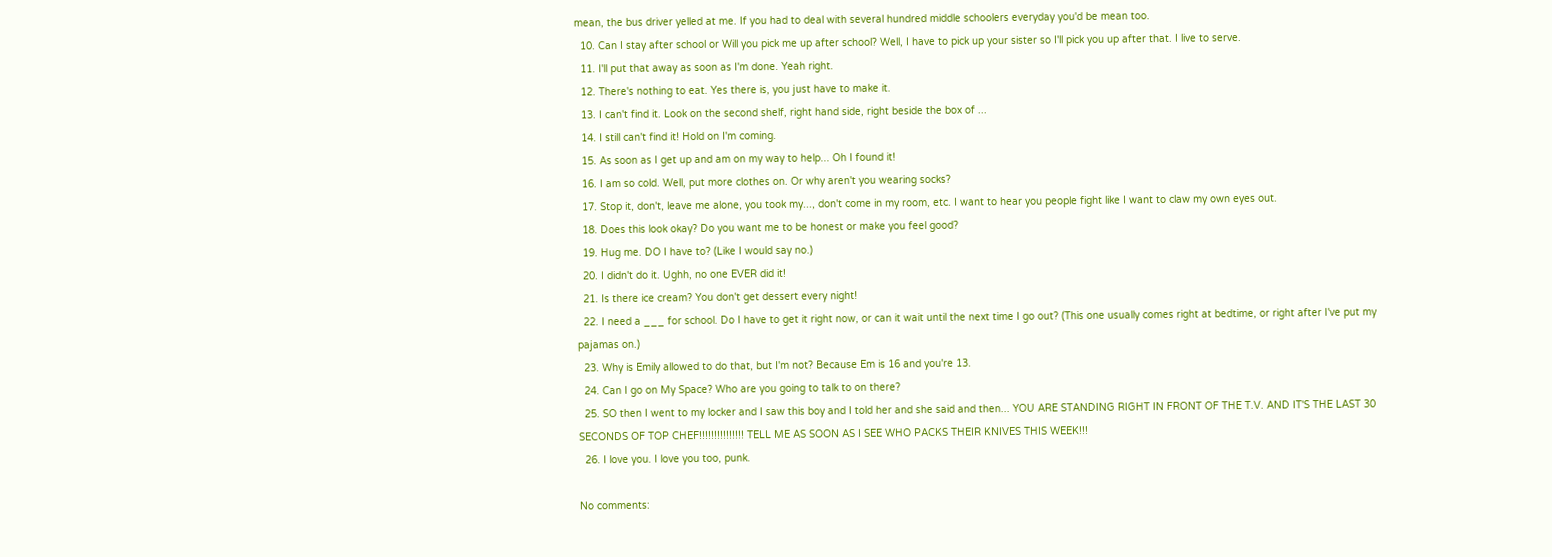mean, the bus driver yelled at me. If you had to deal with several hundred middle schoolers everyday you'd be mean too.
  10. Can I stay after school or Will you pick me up after school? Well, I have to pick up your sister so I'll pick you up after that. I live to serve.
  11. I'll put that away as soon as I'm done. Yeah right.
  12. There's nothing to eat. Yes there is, you just have to make it.
  13. I can't find it. Look on the second shelf, right hand side, right beside the box of ...
  14. I still can't find it! Hold on I'm coming.
  15. As soon as I get up and am on my way to help... Oh I found it!
  16. I am so cold. Well, put more clothes on. Or why aren't you wearing socks?
  17. Stop it, don't, leave me alone, you took my..., don't come in my room, etc. I want to hear you people fight like I want to claw my own eyes out.
  18. Does this look okay? Do you want me to be honest or make you feel good?
  19. Hug me. DO I have to? (Like I would say no.)
  20. I didn't do it. Ughh, no one EVER did it!
  21. Is there ice cream? You don't get dessert every night!
  22. I need a ___ for school. Do I have to get it right now, or can it wait until the next time I go out? (This one usually comes right at bedtime, or right after I've put my pajamas on.)
  23. Why is Emily allowed to do that, but I'm not? Because Em is 16 and you're 13.
  24. Can I go on My Space? Who are you going to talk to on there?
  25. SO then I went to my locker and I saw this boy and I told her and she said and then... YOU ARE STANDING RIGHT IN FRONT OF THE T.V. AND IT'S THE LAST 30 SECONDS OF TOP CHEF!!!!!!!!!!!!!!! TELL ME AS SOON AS I SEE WHO PACKS THEIR KNIVES THIS WEEK!!!
  26. I love you. I love you too, punk.

No comments: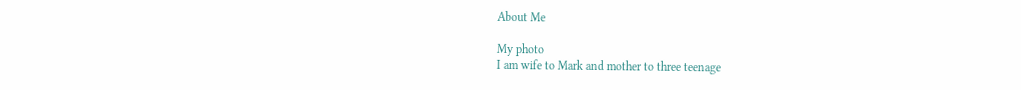About Me

My photo
I am wife to Mark and mother to three teenage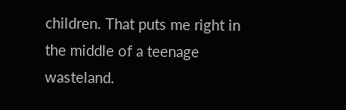children. That puts me right in the middle of a teenage wasteland.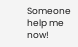Someone help me now!